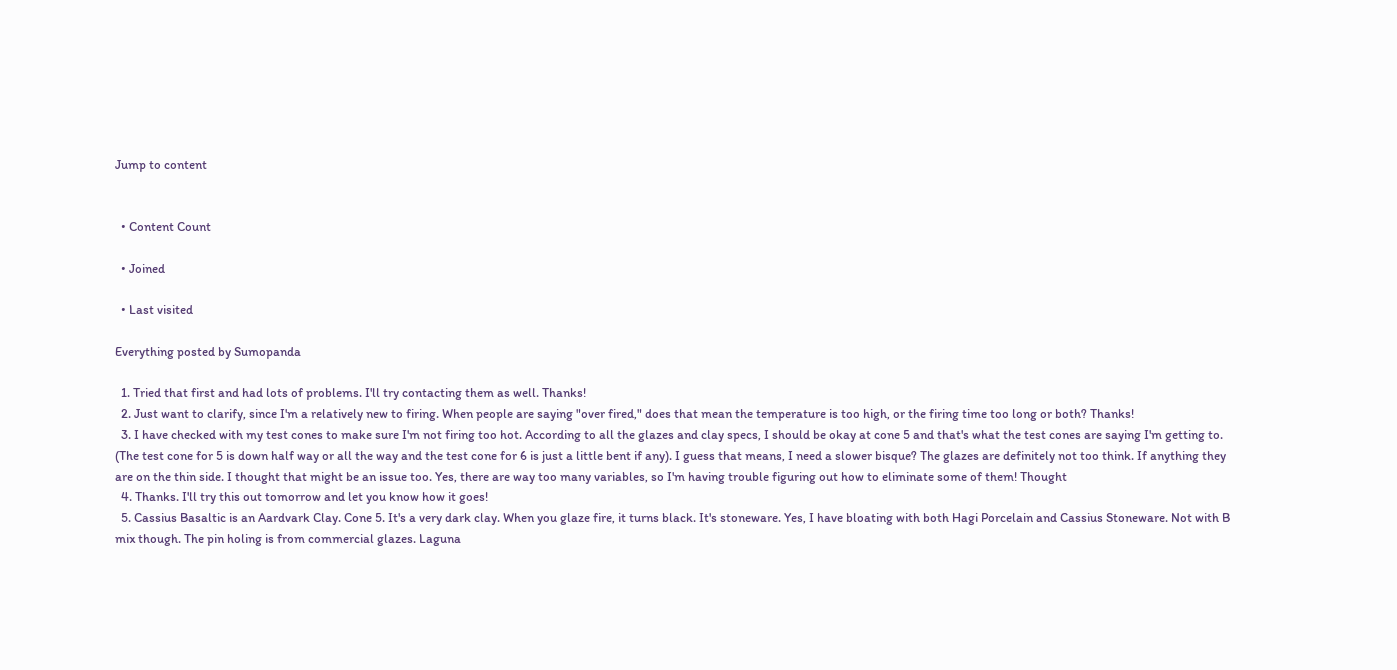Jump to content


  • Content Count

  • Joined

  • Last visited

Everything posted by Sumopanda

  1. Tried that first and had lots of problems. I'll try contacting them as well. Thanks!
  2. Just want to clarify, since I'm a relatively new to firing. When people are saying "over fired," does that mean the temperature is too high, or the firing time too long or both? Thanks!
  3. I have checked with my test cones to make sure I'm not firing too hot. According to all the glazes and clay specs, I should be okay at cone 5 and that's what the test cones are saying I'm getting to. (The test cone for 5 is down half way or all the way and the test cone for 6 is just a little bent if any). I guess that means, I need a slower bisque? The glazes are definitely not too think. If anything they are on the thin side. I thought that might be an issue too. Yes, there are way too many variables, so I'm having trouble figuring out how to eliminate some of them! Thought
  4. Thanks. I'll try this out tomorrow and let you know how it goes!
  5. Cassius Basaltic is an Aardvark Clay. Cone 5. It's a very dark clay. When you glaze fire, it turns black. It's stoneware. Yes, I have bloating with both Hagi Porcelain and Cassius Stoneware. Not with B mix though. The pin holing is from commercial glazes. Laguna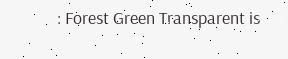: Forest Green Transparent is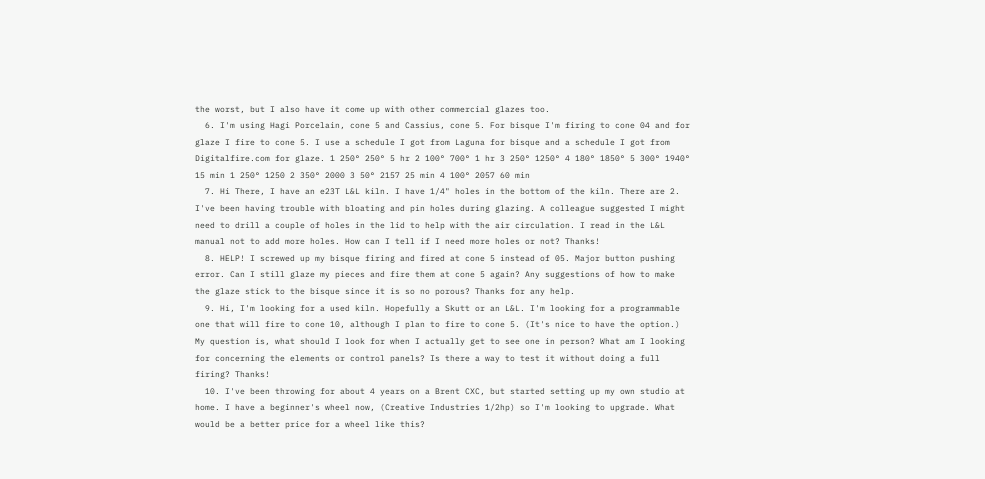the worst, but I also have it come up with other commercial glazes too.
  6. I'm using Hagi Porcelain, cone 5 and Cassius, cone 5. For bisque I'm firing to cone 04 and for glaze I fire to cone 5. I use a schedule I got from Laguna for bisque and a schedule I got from Digitalfire.com for glaze. 1 250° 250° 5 hr 2 100° 700° 1 hr 3 250° 1250° 4 180° 1850° 5 300° 1940° 15 min 1 250° 1250 2 350° 2000 3 50° 2157 25 min 4 100° 2057 60 min
  7. Hi There, I have an e23T L&L kiln. I have 1/4" holes in the bottom of the kiln. There are 2. I've been having trouble with bloating and pin holes during glazing. A colleague suggested I might need to drill a couple of holes in the lid to help with the air circulation. I read in the L&L manual not to add more holes. How can I tell if I need more holes or not? Thanks!
  8. HELP! I screwed up my bisque firing and fired at cone 5 instead of 05. Major button pushing error. Can I still glaze my pieces and fire them at cone 5 again? Any suggestions of how to make the glaze stick to the bisque since it is so no porous? Thanks for any help.
  9. Hi, I'm looking for a used kiln. Hopefully a Skutt or an L&L. I'm looking for a programmable one that will fire to cone 10, although I plan to fire to cone 5. (It's nice to have the option.) My question is, what should I look for when I actually get to see one in person? What am I looking for concerning the elements or control panels? Is there a way to test it without doing a full firing? Thanks!
  10. I've been throwing for about 4 years on a Brent CXC, but started setting up my own studio at home. I have a beginner's wheel now, (Creative Industries 1/2hp) so I'm looking to upgrade. What would be a better price for a wheel like this?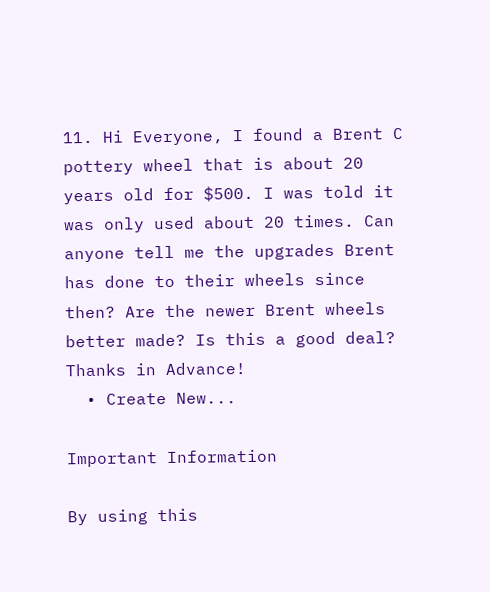11. Hi Everyone, I found a Brent C pottery wheel that is about 20 years old for $500. I was told it was only used about 20 times. Can anyone tell me the upgrades Brent has done to their wheels since then? Are the newer Brent wheels better made? Is this a good deal? Thanks in Advance!
  • Create New...

Important Information

By using this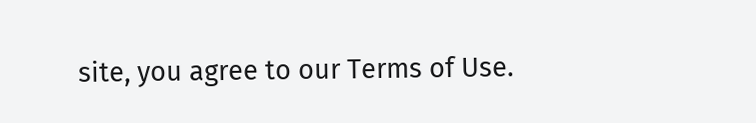site, you agree to our Terms of Use.